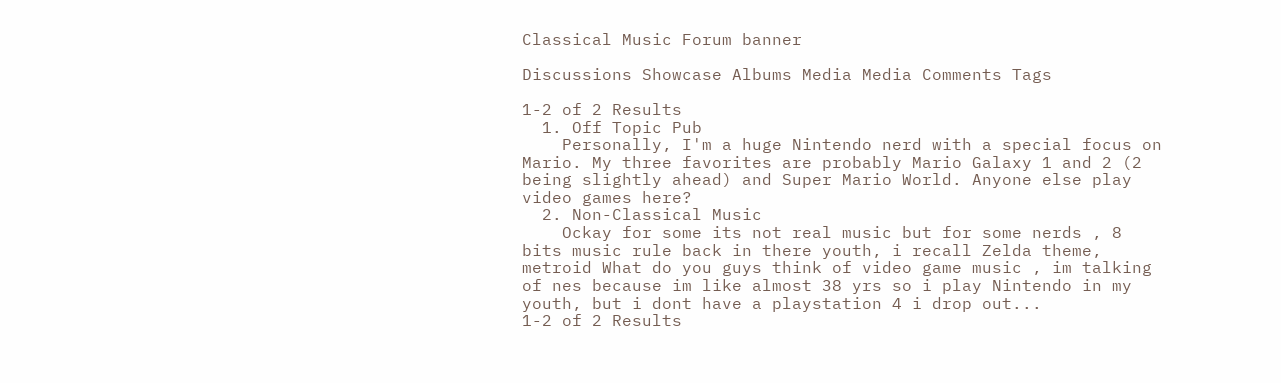Classical Music Forum banner

Discussions Showcase Albums Media Media Comments Tags

1-2 of 2 Results
  1. Off Topic Pub
    Personally, I'm a huge Nintendo nerd with a special focus on Mario. My three favorites are probably Mario Galaxy 1 and 2 (2 being slightly ahead) and Super Mario World. Anyone else play video games here?
  2. Non-Classical Music
    Ockay for some its not real music but for some nerds , 8 bits music rule back in there youth, i recall Zelda theme, metroid What do you guys think of video game music , im talking of nes because im like almost 38 yrs so i play Nintendo in my youth, but i dont have a playstation 4 i drop out...
1-2 of 2 Results